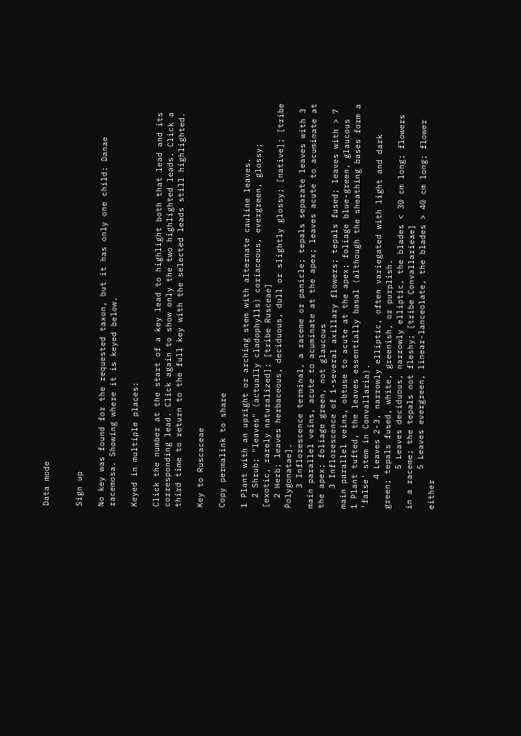Data mode


Sign up

No key was found for the requested taxon, but it has only one child: Danae racemosa. Showing where it is keyed below.

Keyed in multiple places:

Click the number at the start of a key lead to highlight both that lead and its corresponding lead. Click again to show only the two highlighted leads. Click a third time to return to the full key with the selected leads still highlighted.

Key to Ruscaceae

Copy permalink to share

1 Plant with an upright or arching stem with alternate cauline leaves.
  2 Shrub; "leaves" (actually cladophylls) coriaceous, evergreen, glossy; [exotic, rarely naturalized]; [tribe Rusceae]
  2 Herb; leaves herbaceous, deciduous, dull or slightly glossy; [native]; [tribe Polygonatae].
    3 Inflorescence terminal, a raceme or panicle; tepals separate leaves with 3 main parallel veins, acute to acuminate at the apex; leaves acute to acuminate at the apex; foliage green, not glaucous
    3 Inflorescence of 1-several axillary flowers; tepals fused; leaves with > 7 main parallel veins, obtuse to acute at the apex; foliage blue-green, glaucous
1 Plant tufted, the leaves essentially basal (although the sheathing bases form a 'false' stem in Convallaria).
      4 Leaves 2-3, narrowly elliptic, often variegated with light and dark green; tepals fused, white, greenish, or purplish.
        5 Leaves deciduous, narrowly elliptic, the blades < 30 cm long; flowers in a raceme; the tepals not fleshy; [tribe Convallarieae]
        5 Leaves evergreen, linear-lanceolate, the blades > 40 cm long; flower either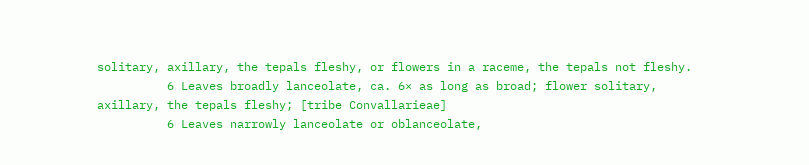solitary, axillary, the tepals fleshy, or flowers in a raceme, the tepals not fleshy.
          6 Leaves broadly lanceolate, ca. 6× as long as broad; flower solitary, axillary, the tepals fleshy; [tribe Convallarieae]
          6 Leaves narrowly lanceolate or oblanceolate,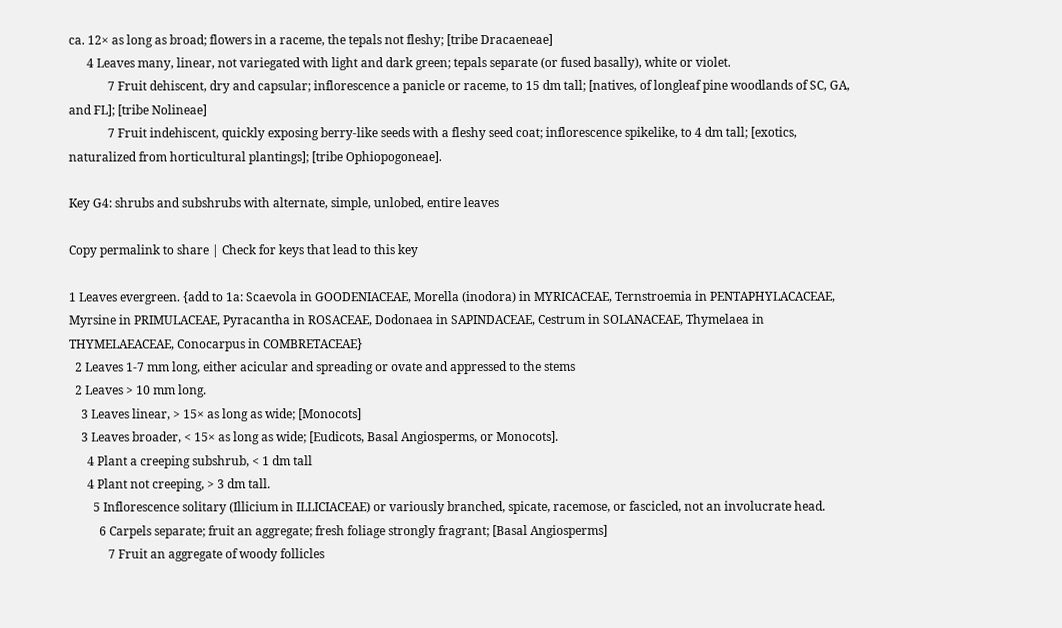ca. 12× as long as broad; flowers in a raceme, the tepals not fleshy; [tribe Dracaeneae]
      4 Leaves many, linear, not variegated with light and dark green; tepals separate (or fused basally), white or violet.
             7 Fruit dehiscent, dry and capsular; inflorescence a panicle or raceme, to 15 dm tall; [natives, of longleaf pine woodlands of SC, GA, and FL]; [tribe Nolineae]
             7 Fruit indehiscent, quickly exposing berry-like seeds with a fleshy seed coat; inflorescence spikelike, to 4 dm tall; [exotics, naturalized from horticultural plantings]; [tribe Ophiopogoneae].

Key G4: shrubs and subshrubs with alternate, simple, unlobed, entire leaves

Copy permalink to share | Check for keys that lead to this key

1 Leaves evergreen. {add to 1a: Scaevola in GOODENIACEAE, Morella (inodora) in MYRICACEAE, Ternstroemia in PENTAPHYLACACEAE, Myrsine in PRIMULACEAE, Pyracantha in ROSACEAE, Dodonaea in SAPINDACEAE, Cestrum in SOLANACEAE, Thymelaea in THYMELAEACEAE, Conocarpus in COMBRETACEAE}
  2 Leaves 1-7 mm long, either acicular and spreading or ovate and appressed to the stems
  2 Leaves > 10 mm long.
    3 Leaves linear, > 15× as long as wide; [Monocots]
    3 Leaves broader, < 15× as long as wide; [Eudicots, Basal Angiosperms, or Monocots].
      4 Plant a creeping subshrub, < 1 dm tall
      4 Plant not creeping, > 3 dm tall.
        5 Inflorescence solitary (Illicium in ILLICIACEAE) or variously branched, spicate, racemose, or fascicled, not an involucrate head.
          6 Carpels separate; fruit an aggregate; fresh foliage strongly fragrant; [Basal Angiosperms]
             7 Fruit an aggregate of woody follicles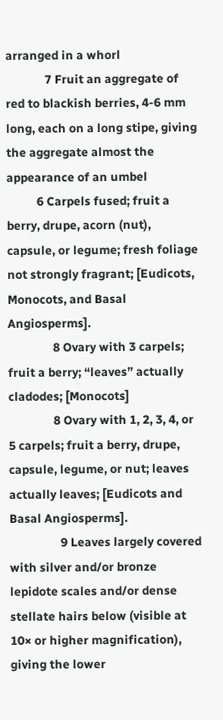arranged in a whorl
             7 Fruit an aggregate of red to blackish berries, 4-6 mm long, each on a long stipe, giving the aggregate almost the appearance of an umbel
          6 Carpels fused; fruit a berry, drupe, acorn (nut), capsule, or legume; fresh foliage not strongly fragrant; [Eudicots, Monocots, and Basal Angiosperms].
               8 Ovary with 3 carpels; fruit a berry; “leaves” actually cladodes; [Monocots]
               8 Ovary with 1, 2, 3, 4, or 5 carpels; fruit a berry, drupe, capsule, legume, or nut; leaves actually leaves; [Eudicots and Basal Angiosperms].
                 9 Leaves largely covered with silver and/or bronze lepidote scales and/or dense stellate hairs below (visible at 10× or higher magnification), giving the lower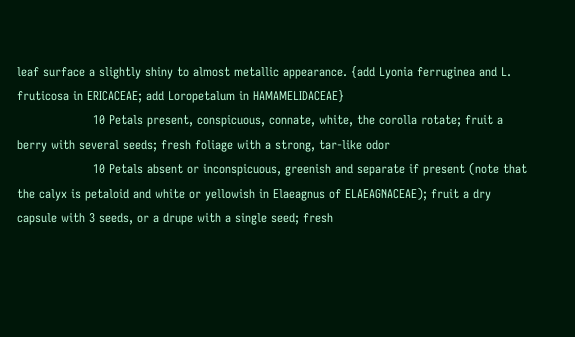leaf surface a slightly shiny to almost metallic appearance. {add Lyonia ferruginea and L. fruticosa in ERICACEAE; add Loropetalum in HAMAMELIDACEAE}
                   10 Petals present, conspicuous, connate, white, the corolla rotate; fruit a berry with several seeds; fresh foliage with a strong, tar-like odor
                   10 Petals absent or inconspicuous, greenish and separate if present (note that the calyx is petaloid and white or yellowish in Elaeagnus of ELAEAGNACEAE); fruit a dry capsule with 3 seeds, or a drupe with a single seed; fresh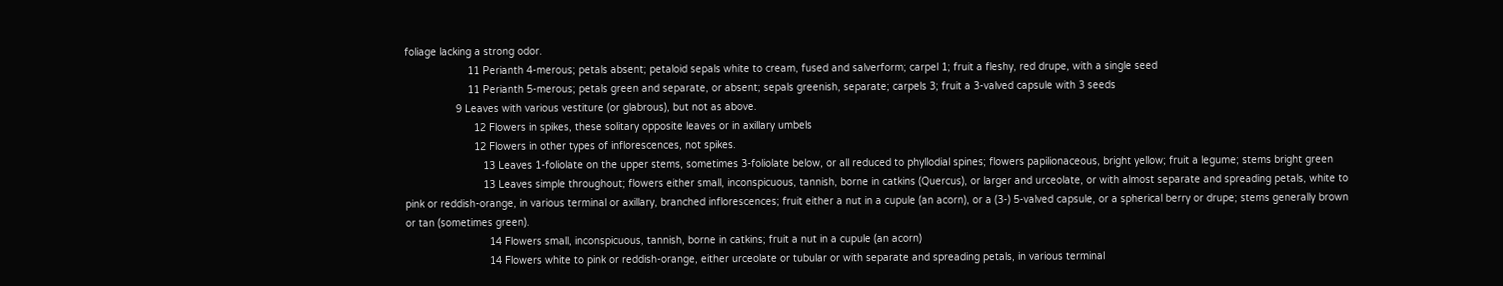foliage lacking a strong odor.
                     11 Perianth 4-merous; petals absent; petaloid sepals white to cream, fused and salverform; carpel 1; fruit a fleshy, red drupe, with a single seed
                     11 Perianth 5-merous; petals green and separate, or absent; sepals greenish, separate; carpels 3; fruit a 3-valved capsule with 3 seeds
                 9 Leaves with various vestiture (or glabrous), but not as above.
                       12 Flowers in spikes, these solitary opposite leaves or in axillary umbels
                       12 Flowers in other types of inflorescences, not spikes.
                          13 Leaves 1-foliolate on the upper stems, sometimes 3-foliolate below, or all reduced to phyllodial spines; flowers papilionaceous, bright yellow; fruit a legume; stems bright green
                          13 Leaves simple throughout; flowers either small, inconspicuous, tannish, borne in catkins (Quercus), or larger and urceolate, or with almost separate and spreading petals, white to pink or reddish-orange, in various terminal or axillary, branched inflorescences; fruit either a nut in a cupule (an acorn), or a (3-) 5-valved capsule, or a spherical berry or drupe; stems generally brown or tan (sometimes green).
                            14 Flowers small, inconspicuous, tannish, borne in catkins; fruit a nut in a cupule (an acorn)
                            14 Flowers white to pink or reddish-orange, either urceolate or tubular or with separate and spreading petals, in various terminal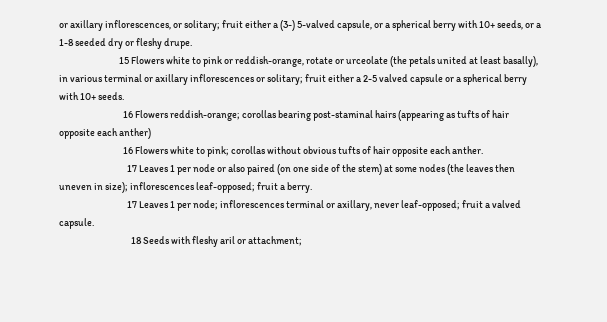or axillary inflorescences, or solitary; fruit either a (3-) 5-valved capsule, or a spherical berry with 10+ seeds, or a 1-8 seeded dry or fleshy drupe.
                              15 Flowers white to pink or reddish-orange, rotate or urceolate (the petals united at least basally), in various terminal or axillary inflorescences or solitary; fruit either a 2-5 valved capsule or a spherical berry with 10+ seeds.
                                16 Flowers reddish-orange; corollas bearing post-staminal hairs (appearing as tufts of hair opposite each anther)
                                16 Flowers white to pink; corollas without obvious tufts of hair opposite each anther.
                                  17 Leaves 1 per node or also paired (on one side of the stem) at some nodes (the leaves then uneven in size); inflorescences leaf-opposed; fruit a berry.
                                  17 Leaves 1 per node; inflorescences terminal or axillary, never leaf-opposed; fruit a valved capsule.
                                    18 Seeds with fleshy aril or attachment;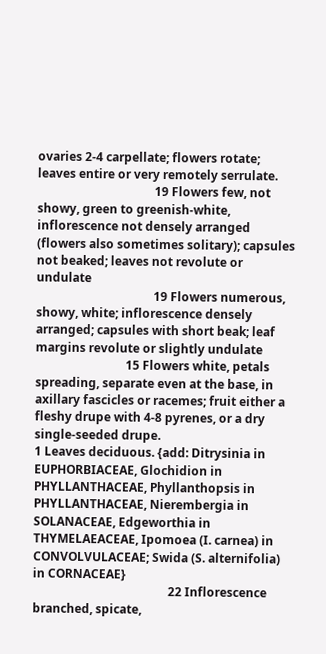ovaries 2-4 carpellate; flowers rotate; leaves entire or very remotely serrulate.
                                       19 Flowers few, not showy, green to greenish-white, inflorescence not densely arranged (flowers also sometimes solitary); capsules not beaked; leaves not revolute or undulate
                                       19 Flowers numerous, showy, white; inflorescence densely arranged; capsules with short beak; leaf margins revolute or slightly undulate
                              15 Flowers white, petals spreading, separate even at the base, in axillary fascicles or racemes; fruit either a fleshy drupe with 4-8 pyrenes, or a dry single-seeded drupe.
1 Leaves deciduous. {add: Ditrysinia in EUPHORBIACEAE, Glochidion in PHYLLANTHACEAE, Phyllanthopsis in PHYLLANTHACEAE, Nierembergia in SOLANACEAE, Edgeworthia in THYMELAEACEAE, Ipomoea (I. carnea) in CONVOLVULACEAE; Swida (S. alternifolia) in CORNACEAE}
                                             22 Inflorescence branched, spicate,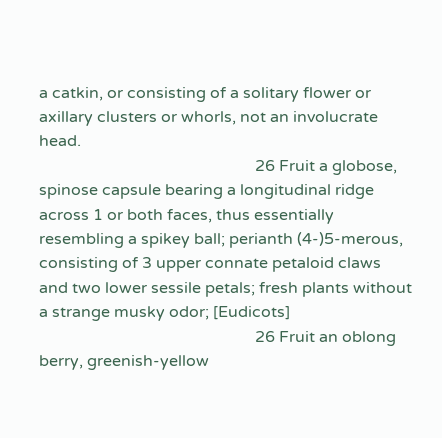a catkin, or consisting of a solitary flower or axillary clusters or whorls, not an involucrate head.
                                                      26 Fruit a globose, spinose capsule bearing a longitudinal ridge across 1 or both faces, thus essentially resembling a spikey ball; perianth (4-)5-merous, consisting of 3 upper connate petaloid claws and two lower sessile petals; fresh plants without a strange musky odor; [Eudicots]
                                                      26 Fruit an oblong berry, greenish-yellow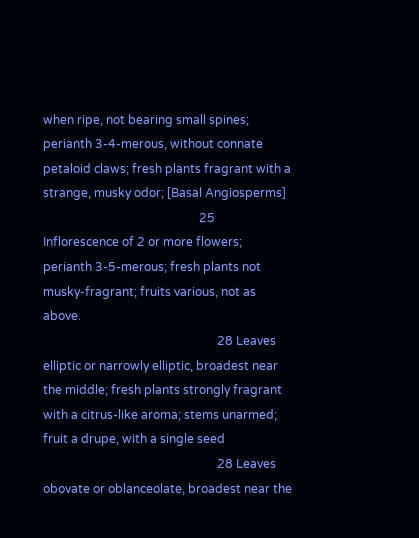when ripe, not bearing small spines; perianth 3-4-merous, without connate petaloid claws; fresh plants fragrant with a strange, musky odor; [Basal Angiosperms]
                                                    25 Inflorescence of 2 or more flowers; perianth 3-5-merous; fresh plants not musky-fragrant; fruits various, not as above.
                                                          28 Leaves elliptic or narrowly elliptic, broadest near the middle; fresh plants strongly fragrant with a citrus-like aroma; stems unarmed; fruit a drupe, with a single seed
                                                          28 Leaves obovate or oblanceolate, broadest near the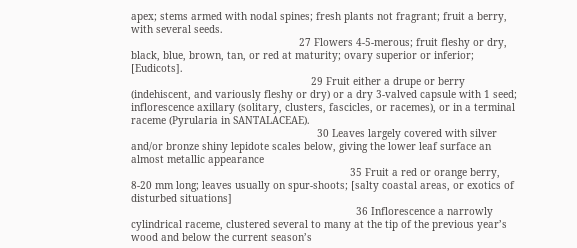apex; stems armed with nodal spines; fresh plants not fragrant; fruit a berry, with several seeds.
                                                        27 Flowers 4-5-merous; fruit fleshy or dry, black, blue, brown, tan, or red at maturity; ovary superior or inferior; [Eudicots].
                                                            29 Fruit either a drupe or berry (indehiscent, and variously fleshy or dry) or a dry 3-valved capsule with 1 seed; inflorescence axillary (solitary, clusters, fascicles, or racemes), or in a terminal raceme (Pyrularia in SANTALACEAE).
                                                              30 Leaves largely covered with silver and/or bronze shiny lepidote scales below, giving the lower leaf surface an almost metallic appearance
                                                                         35 Fruit a red or orange berry, 8-20 mm long; leaves usually on spur-shoots; [salty coastal areas, or exotics of disturbed situations]
                                                                           36 Inflorescence a narrowly cylindrical raceme, clustered several to many at the tip of the previous year’s wood and below the current season’s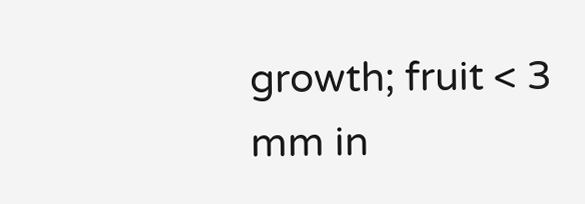growth; fruit < 3 mm in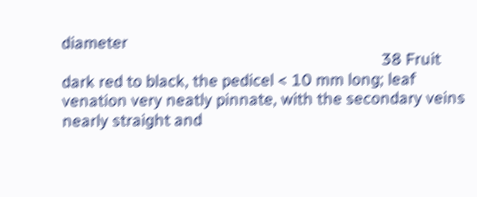diameter
                                                                                38 Fruit dark red to black, the pedicel < 10 mm long; leaf venation very neatly pinnate, with the secondary veins nearly straight and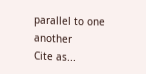parallel to one another
Cite as...